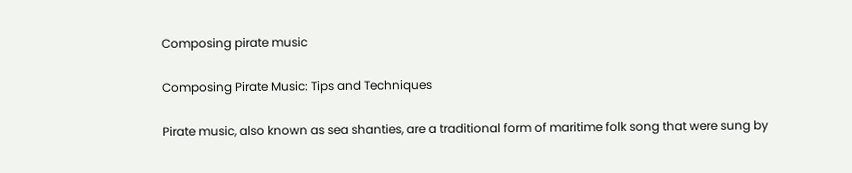Composing pirate music

Composing Pirate Music: Tips and Techniques

Pirate music, also known as sea shanties, are a traditional form of maritime folk song that were sung by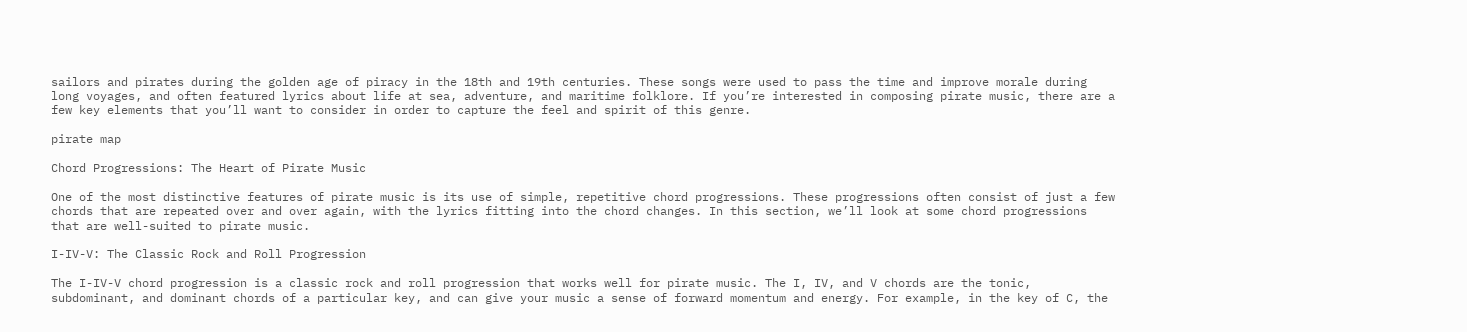sailors and pirates during the golden age of piracy in the 18th and 19th centuries. These songs were used to pass the time and improve morale during long voyages, and often featured lyrics about life at sea, adventure, and maritime folklore. If you’re interested in composing pirate music, there are a few key elements that you’ll want to consider in order to capture the feel and spirit of this genre.

pirate map

Chord Progressions: The Heart of Pirate Music

One of the most distinctive features of pirate music is its use of simple, repetitive chord progressions. These progressions often consist of just a few chords that are repeated over and over again, with the lyrics fitting into the chord changes. In this section, we’ll look at some chord progressions that are well-suited to pirate music.

I-IV-V: The Classic Rock and Roll Progression

The I-IV-V chord progression is a classic rock and roll progression that works well for pirate music. The I, IV, and V chords are the tonic, subdominant, and dominant chords of a particular key, and can give your music a sense of forward momentum and energy. For example, in the key of C, the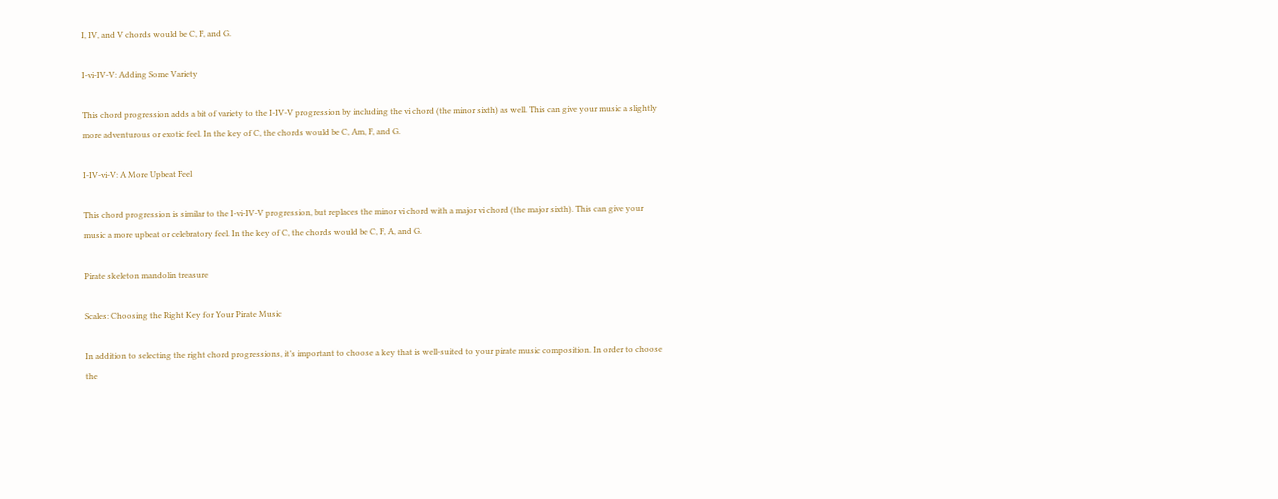I, IV, and V chords would be C, F, and G.

I-vi-IV-V: Adding Some Variety

This chord progression adds a bit of variety to the I-IV-V progression by including the vi chord (the minor sixth) as well. This can give your music a slightly more adventurous or exotic feel. In the key of C, the chords would be C, Am, F, and G.

I-IV-vi-V: A More Upbeat Feel

This chord progression is similar to the I-vi-IV-V progression, but replaces the minor vi chord with a major vi chord (the major sixth). This can give your music a more upbeat or celebratory feel. In the key of C, the chords would be C, F, A, and G.

Pirate skeleton mandolin treasure

Scales: Choosing the Right Key for Your Pirate Music

In addition to selecting the right chord progressions, it’s important to choose a key that is well-suited to your pirate music composition. In order to choose the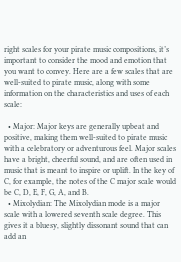right scales for your pirate music compositions, it’s important to consider the mood and emotion that you want to convey. Here are a few scales that are well-suited to pirate music, along with some information on the characteristics and uses of each scale:

  • Major: Major keys are generally upbeat and positive, making them well-suited to pirate music with a celebratory or adventurous feel. Major scales have a bright, cheerful sound, and are often used in music that is meant to inspire or uplift. In the key of C, for example, the notes of the C major scale would be C, D, E, F, G, A, and B.
  • Mixolydian: The Mixolydian mode is a major scale with a lowered seventh scale degree. This gives it a bluesy, slightly dissonant sound that can add an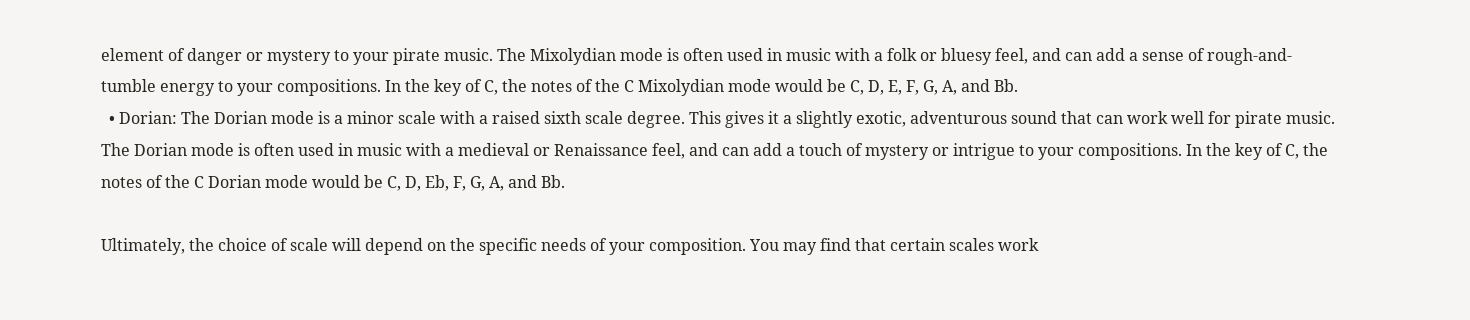element of danger or mystery to your pirate music. The Mixolydian mode is often used in music with a folk or bluesy feel, and can add a sense of rough-and-tumble energy to your compositions. In the key of C, the notes of the C Mixolydian mode would be C, D, E, F, G, A, and Bb.
  • Dorian: The Dorian mode is a minor scale with a raised sixth scale degree. This gives it a slightly exotic, adventurous sound that can work well for pirate music. The Dorian mode is often used in music with a medieval or Renaissance feel, and can add a touch of mystery or intrigue to your compositions. In the key of C, the notes of the C Dorian mode would be C, D, Eb, F, G, A, and Bb.

Ultimately, the choice of scale will depend on the specific needs of your composition. You may find that certain scales work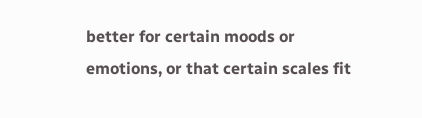better for certain moods or emotions, or that certain scales fit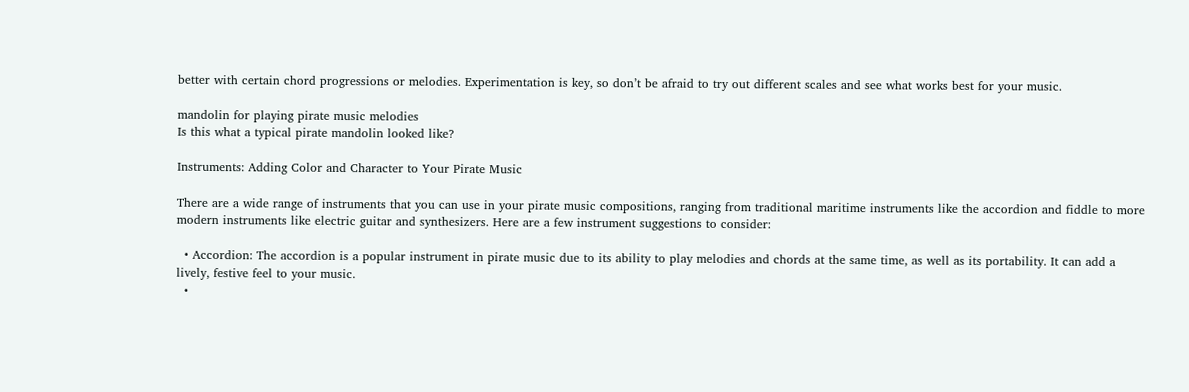better with certain chord progressions or melodies. Experimentation is key, so don’t be afraid to try out different scales and see what works best for your music.

mandolin for playing pirate music melodies
Is this what a typical pirate mandolin looked like?

Instruments: Adding Color and Character to Your Pirate Music

There are a wide range of instruments that you can use in your pirate music compositions, ranging from traditional maritime instruments like the accordion and fiddle to more modern instruments like electric guitar and synthesizers. Here are a few instrument suggestions to consider:

  • Accordion: The accordion is a popular instrument in pirate music due to its ability to play melodies and chords at the same time, as well as its portability. It can add a lively, festive feel to your music.
  •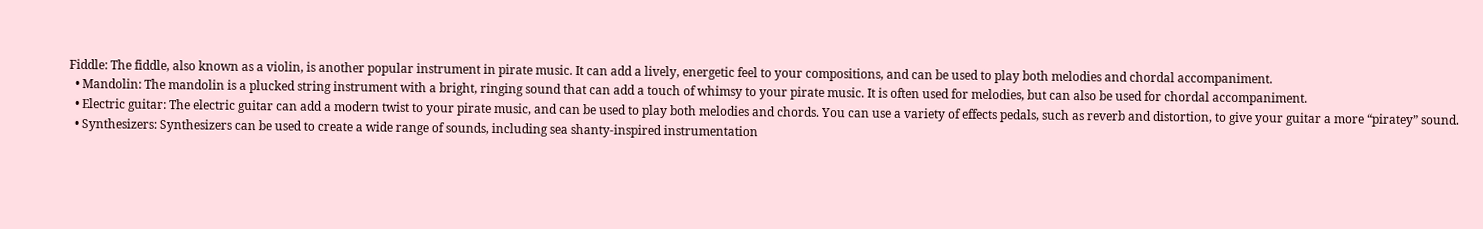Fiddle: The fiddle, also known as a violin, is another popular instrument in pirate music. It can add a lively, energetic feel to your compositions, and can be used to play both melodies and chordal accompaniment.
  • Mandolin: The mandolin is a plucked string instrument with a bright, ringing sound that can add a touch of whimsy to your pirate music. It is often used for melodies, but can also be used for chordal accompaniment.
  • Electric guitar: The electric guitar can add a modern twist to your pirate music, and can be used to play both melodies and chords. You can use a variety of effects pedals, such as reverb and distortion, to give your guitar a more “piratey” sound.
  • Synthesizers: Synthesizers can be used to create a wide range of sounds, including sea shanty-inspired instrumentation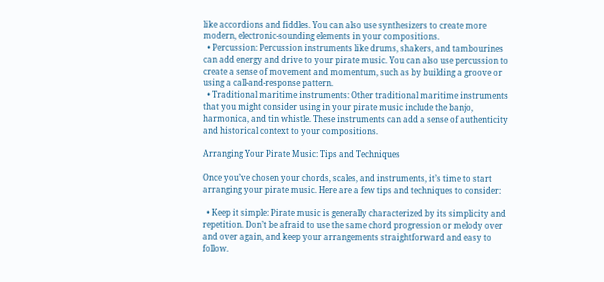like accordions and fiddles. You can also use synthesizers to create more modern, electronic-sounding elements in your compositions.
  • Percussion: Percussion instruments like drums, shakers, and tambourines can add energy and drive to your pirate music. You can also use percussion to create a sense of movement and momentum, such as by building a groove or using a call-and-response pattern.
  • Traditional maritime instruments: Other traditional maritime instruments that you might consider using in your pirate music include the banjo, harmonica, and tin whistle. These instruments can add a sense of authenticity and historical context to your compositions.

Arranging Your Pirate Music: Tips and Techniques

Once you’ve chosen your chords, scales, and instruments, it’s time to start arranging your pirate music. Here are a few tips and techniques to consider:

  • Keep it simple: Pirate music is generally characterized by its simplicity and repetition. Don’t be afraid to use the same chord progression or melody over and over again, and keep your arrangements straightforward and easy to follow.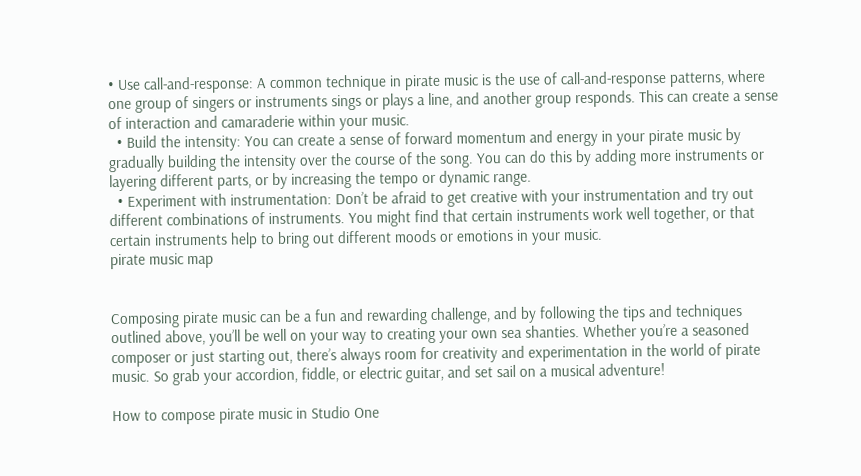• Use call-and-response: A common technique in pirate music is the use of call-and-response patterns, where one group of singers or instruments sings or plays a line, and another group responds. This can create a sense of interaction and camaraderie within your music.
  • Build the intensity: You can create a sense of forward momentum and energy in your pirate music by gradually building the intensity over the course of the song. You can do this by adding more instruments or layering different parts, or by increasing the tempo or dynamic range.
  • Experiment with instrumentation: Don’t be afraid to get creative with your instrumentation and try out different combinations of instruments. You might find that certain instruments work well together, or that certain instruments help to bring out different moods or emotions in your music.
pirate music map


Composing pirate music can be a fun and rewarding challenge, and by following the tips and techniques outlined above, you’ll be well on your way to creating your own sea shanties. Whether you’re a seasoned composer or just starting out, there’s always room for creativity and experimentation in the world of pirate music. So grab your accordion, fiddle, or electric guitar, and set sail on a musical adventure!

How to compose pirate music in Studio One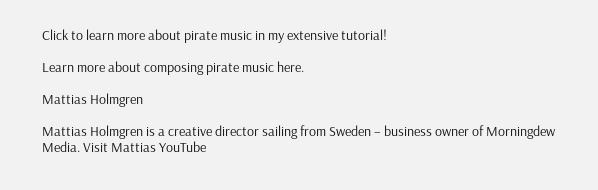Click to learn more about pirate music in my extensive tutorial!

Learn more about composing pirate music here.

Mattias Holmgren

Mattias Holmgren is a creative director sailing from Sweden – business owner of Morningdew Media. Visit Mattias YouTube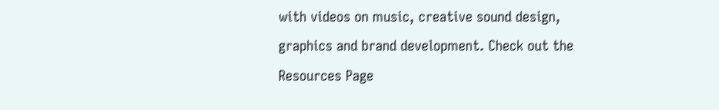with videos on music, creative sound design, graphics and brand development. Check out the Resources Page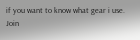if you want to know what gear i use. Join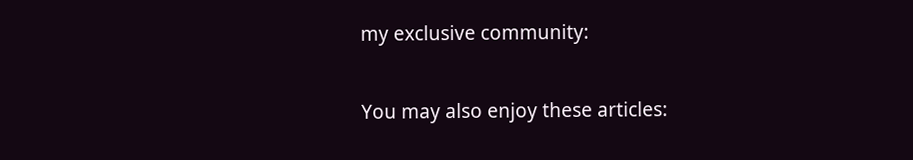my exclusive community:

You may also enjoy these articles: